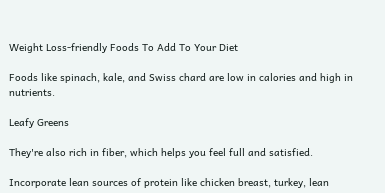Weight Loss-friendly Foods To Add To Your Diet

Foods like spinach, kale, and Swiss chard are low in calories and high in nutrients.

Leafy Greens

They're also rich in fiber, which helps you feel full and satisfied.

Incorporate lean sources of protein like chicken breast, turkey, lean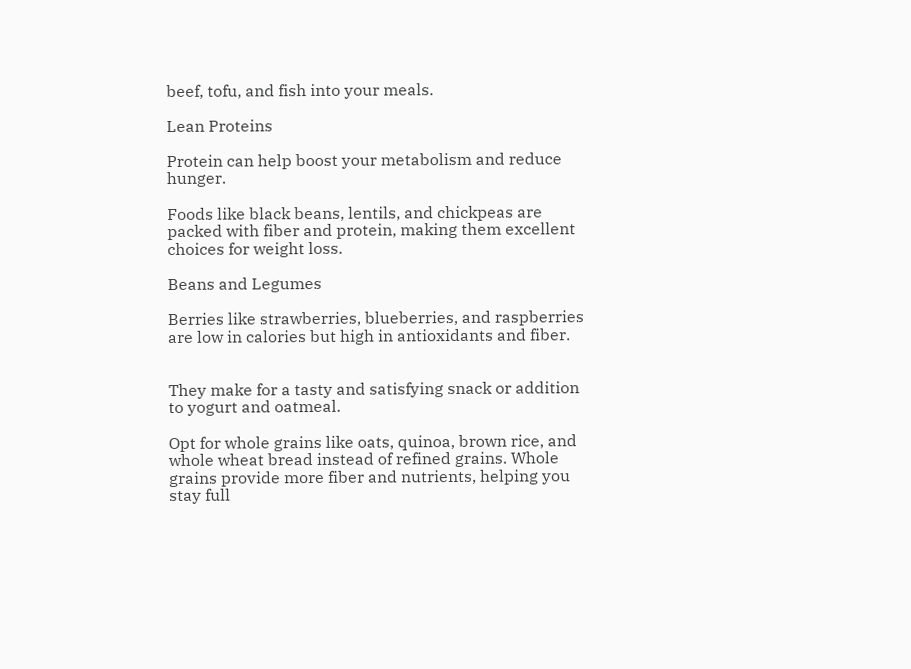beef, tofu, and fish into your meals.

Lean Proteins

Protein can help boost your metabolism and reduce hunger.

Foods like black beans, lentils, and chickpeas are packed with fiber and protein, making them excellent choices for weight loss.

Beans and Legumes

Berries like strawberries, blueberries, and raspberries are low in calories but high in antioxidants and fiber.


They make for a tasty and satisfying snack or addition to yogurt and oatmeal.

Opt for whole grains like oats, quinoa, brown rice, and whole wheat bread instead of refined grains. Whole grains provide more fiber and nutrients, helping you stay full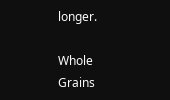longer.

Whole Grains